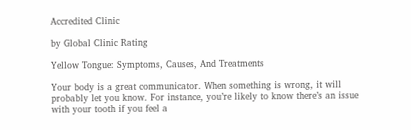Accredited Clinic

by Global Clinic Rating

Yellow Tongue: Symptoms, Causes, And Treatments

Your body is a great communicator. When something is wrong, it will probably let you know. For instance, you’re likely to know there’s an issue with your tooth if you feel a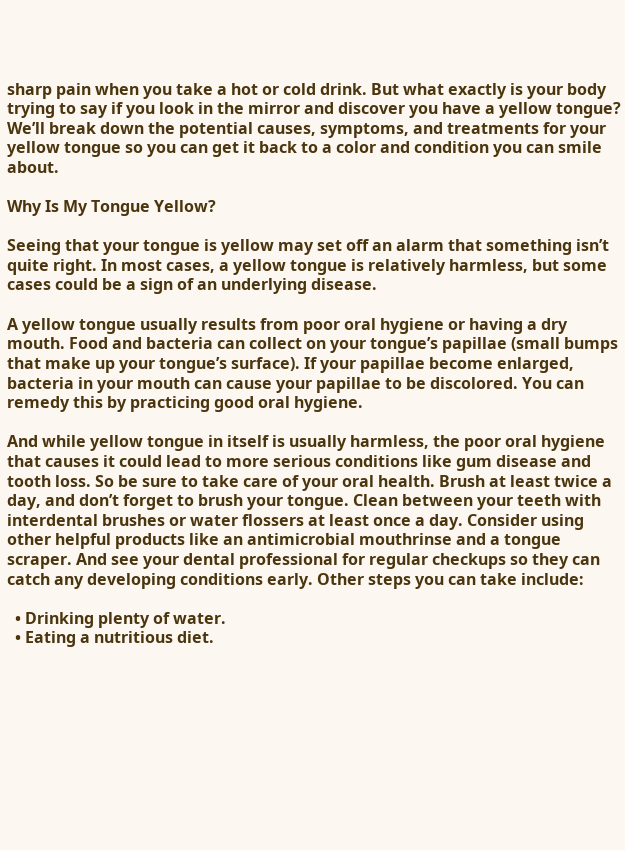sharp pain when you take a hot or cold drink. But what exactly is your body trying to say if you look in the mirror and discover you have a yellow tongue? We’ll break down the potential causes, symptoms, and treatments for your yellow tongue so you can get it back to a color and condition you can smile about.

Why Is My Tongue Yellow?

Seeing that your tongue is yellow may set off an alarm that something isn’t quite right. In most cases, a yellow tongue is relatively harmless, but some cases could be a sign of an underlying disease.

A yellow tongue usually results from poor oral hygiene or having a dry mouth. Food and bacteria can collect on your tongue’s papillae (small bumps that make up your tongue’s surface). If your papillae become enlarged, bacteria in your mouth can cause your papillae to be discolored. You can remedy this by practicing good oral hygiene.

And while yellow tongue in itself is usually harmless, the poor oral hygiene that causes it could lead to more serious conditions like gum disease and tooth loss. So be sure to take care of your oral health. Brush at least twice a day, and don’t forget to brush your tongue. Clean between your teeth with interdental brushes or water flossers at least once a day. Consider using other helpful products like an antimicrobial mouthrinse and a tongue scraper. And see your dental professional for regular checkups so they can catch any developing conditions early. Other steps you can take include:

  • Drinking plenty of water.
  • Eating a nutritious diet.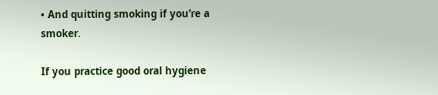• And quitting smoking if you’re a smoker.

If you practice good oral hygiene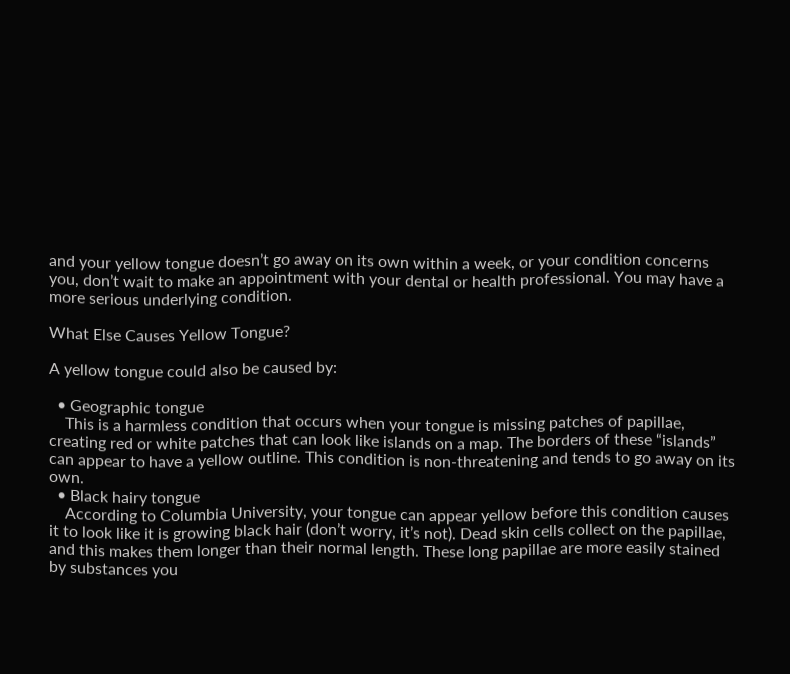and your yellow tongue doesn’t go away on its own within a week, or your condition concerns you, don’t wait to make an appointment with your dental or health professional. You may have a more serious underlying condition.

What Else Causes Yellow Tongue?

A yellow tongue could also be caused by:

  • Geographic tongue
    This is a harmless condition that occurs when your tongue is missing patches of papillae, creating red or white patches that can look like islands on a map. The borders of these “islands” can appear to have a yellow outline. This condition is non-threatening and tends to go away on its own.
  • Black hairy tongue
    According to Columbia University, your tongue can appear yellow before this condition causes it to look like it is growing black hair (don’t worry, it’s not). Dead skin cells collect on the papillae, and this makes them longer than their normal length. These long papillae are more easily stained by substances you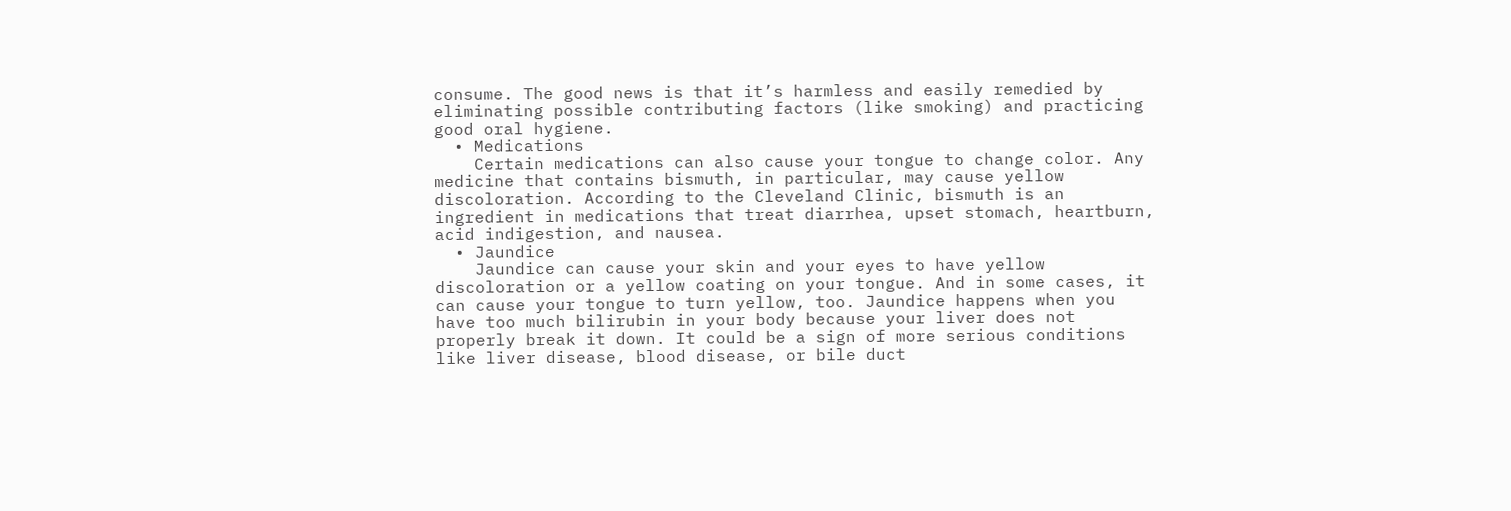consume. The good news is that it’s harmless and easily remedied by eliminating possible contributing factors (like smoking) and practicing good oral hygiene.
  • Medications
    Certain medications can also cause your tongue to change color. Any medicine that contains bismuth, in particular, may cause yellow discoloration. According to the Cleveland Clinic, bismuth is an ingredient in medications that treat diarrhea, upset stomach, heartburn, acid indigestion, and nausea.
  • Jaundice
    Jaundice can cause your skin and your eyes to have yellow discoloration or a yellow coating on your tongue. And in some cases, it can cause your tongue to turn yellow, too. Jaundice happens when you have too much bilirubin in your body because your liver does not properly break it down. It could be a sign of more serious conditions like liver disease, blood disease, or bile duct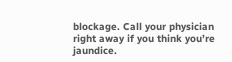blockage. Call your physician right away if you think you’re jaundice.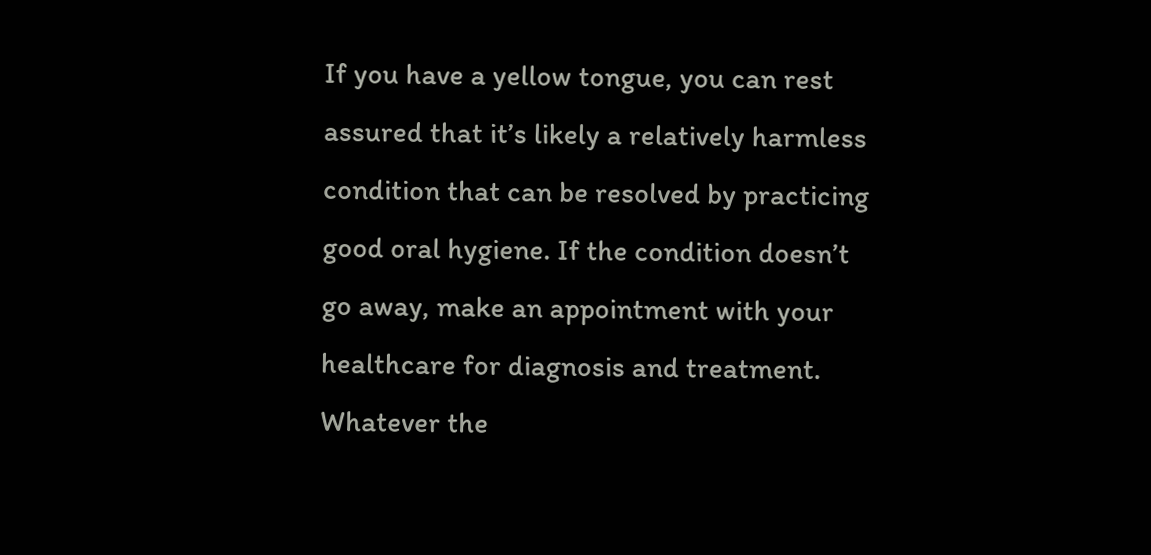If you have a yellow tongue, you can rest assured that it’s likely a relatively harmless condition that can be resolved by practicing good oral hygiene. If the condition doesn’t go away, make an appointment with your healthcare for diagnosis and treatment. Whatever the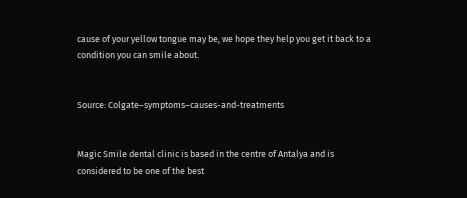cause of your yellow tongue may be, we hope they help you get it back to a condition you can smile about.


Source: Colgate–symptoms–causes-and-treatments


Magic Smile dental clinic is based in the centre of Antalya and is considered to be one of the best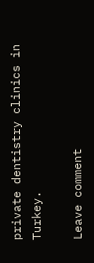private dentistry clinics in Turkey.

Leave comment